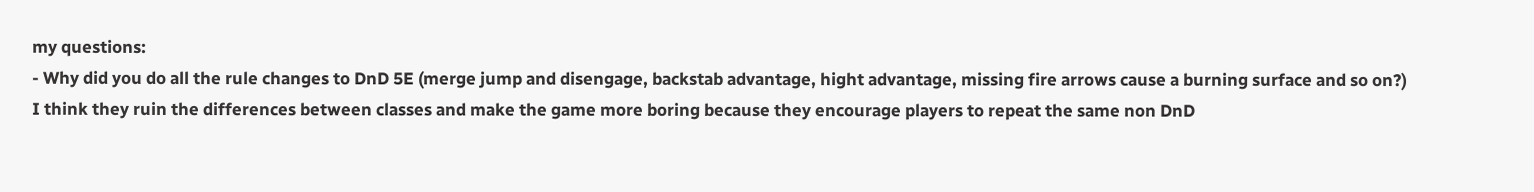my questions:
- Why did you do all the rule changes to DnD 5E (merge jump and disengage, backstab advantage, hight advantage, missing fire arrows cause a burning surface and so on?)
I think they ruin the differences between classes and make the game more boring because they encourage players to repeat the same non DnD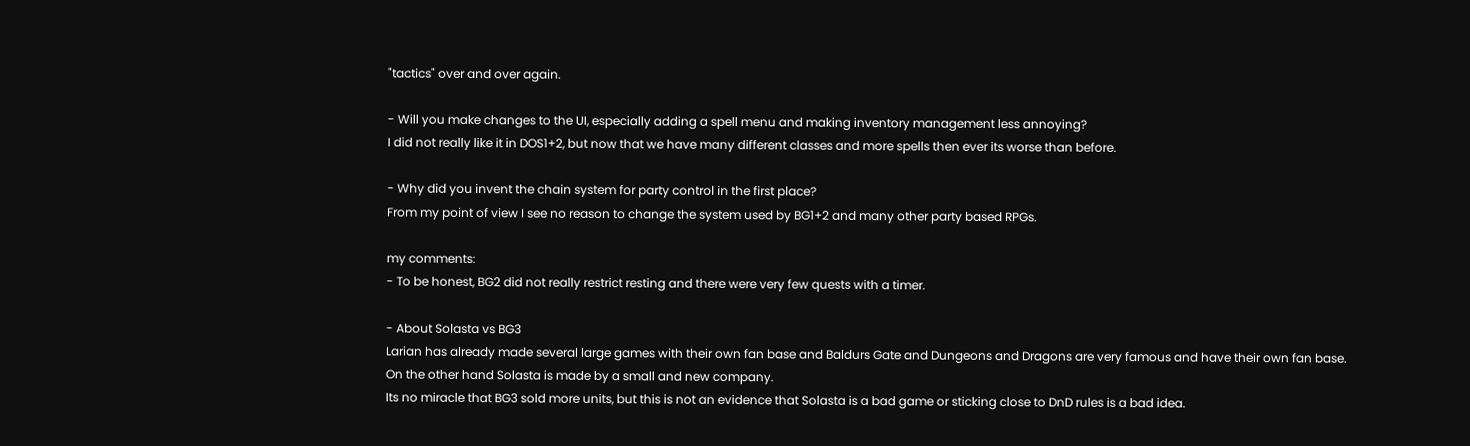"tactics" over and over again.

- Will you make changes to the UI, especially adding a spell menu and making inventory management less annoying?
I did not really like it in DOS1+2, but now that we have many different classes and more spells then ever its worse than before.

- Why did you invent the chain system for party control in the first place?
From my point of view I see no reason to change the system used by BG1+2 and many other party based RPGs.

my comments:
- To be honest, BG2 did not really restrict resting and there were very few quests with a timer.

- About Solasta vs BG3
Larian has already made several large games with their own fan base and Baldurs Gate and Dungeons and Dragons are very famous and have their own fan base.
On the other hand Solasta is made by a small and new company.
Its no miracle that BG3 sold more units, but this is not an evidence that Solasta is a bad game or sticking close to DnD rules is a bad idea.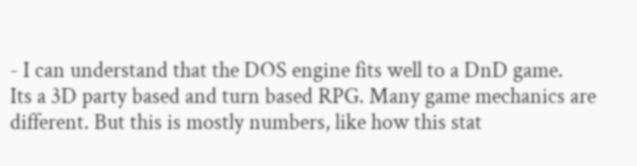- I can understand that the DOS engine fits well to a DnD game.
Its a 3D party based and turn based RPG. Many game mechanics are different. But this is mostly numbers, like how this stat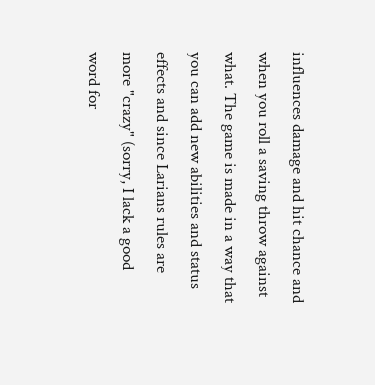influences damage and hit chance and when you roll a saving throw against what. The game is made in a way that you can add new abilities and status effects and since Larians rules are more "crazy" (sorry, I lack a good word for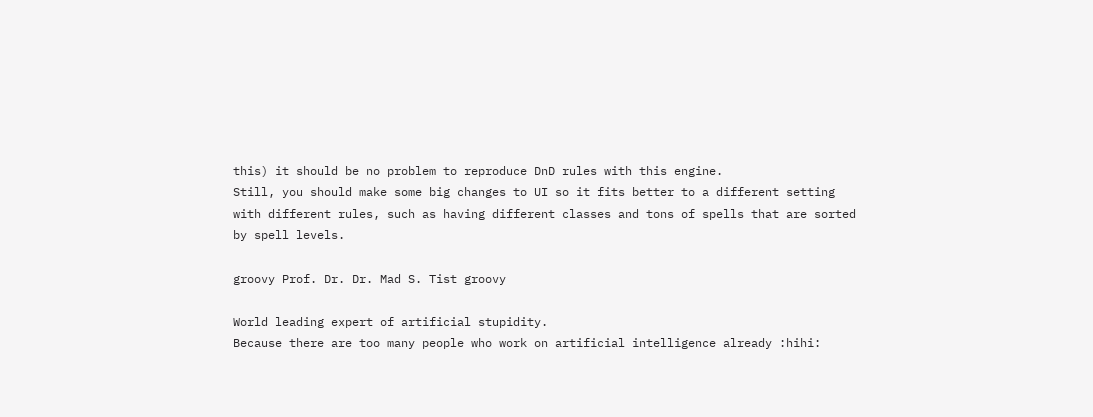this) it should be no problem to reproduce DnD rules with this engine.
Still, you should make some big changes to UI so it fits better to a different setting with different rules, such as having different classes and tons of spells that are sorted by spell levels.

groovy Prof. Dr. Dr. Mad S. Tist groovy

World leading expert of artificial stupidity.
Because there are too many people who work on artificial intelligence already :hihi: